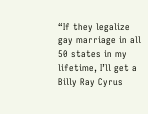“If they legalize gay marriage in all 50 states in my lifetime, I’ll get a Billy Ray Cyrus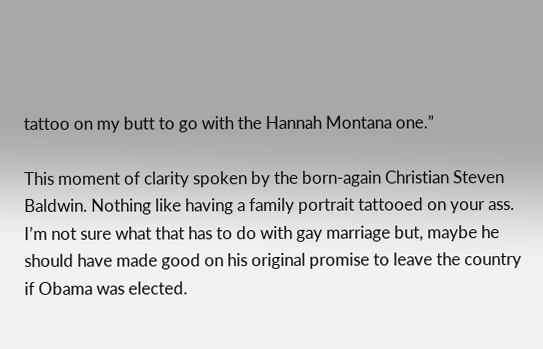tattoo on my butt to go with the Hannah Montana one.”

This moment of clarity spoken by the born-again Christian Steven Baldwin. Nothing like having a family portrait tattooed on your ass. I’m not sure what that has to do with gay marriage but, maybe he should have made good on his original promise to leave the country if Obama was elected.